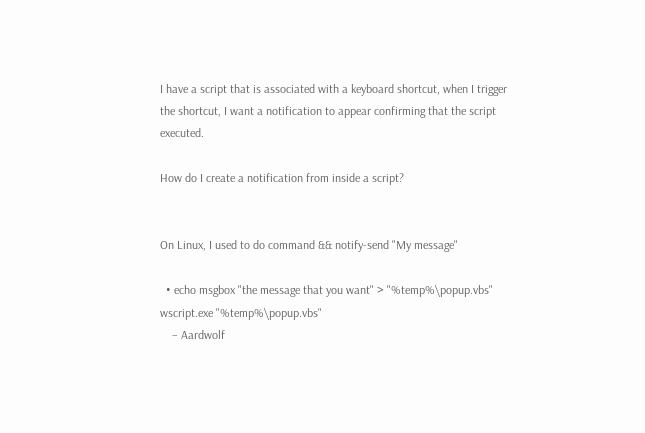I have a script that is associated with a keyboard shortcut, when I trigger the shortcut, I want a notification to appear confirming that the script executed.

How do I create a notification from inside a script?


On Linux, I used to do command && notify-send "My message"

  • echo msgbox "the message that you want" > "%temp%\popup.vbs" wscript.exe "%temp%\popup.vbs"
    – Aardwolf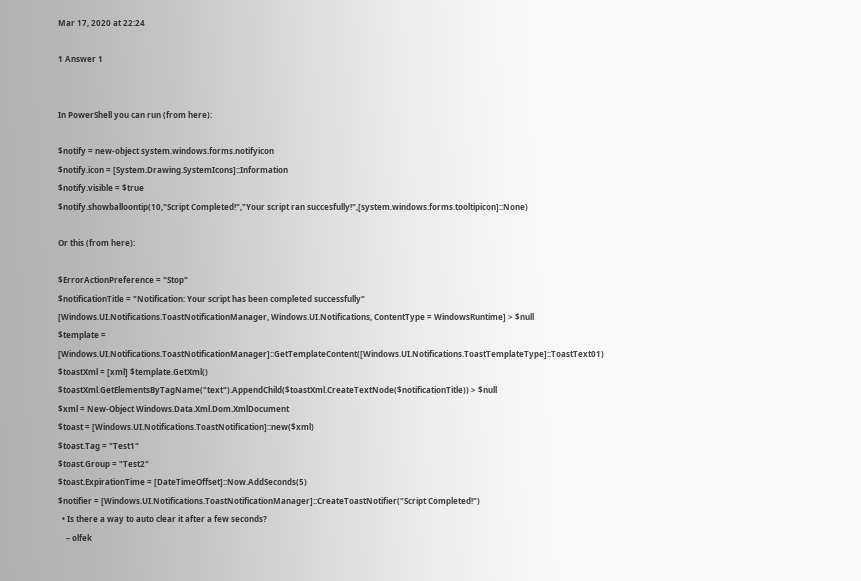Mar 17, 2020 at 22:24

1 Answer 1


In PowerShell you can run (from here):

$notify = new-object system.windows.forms.notifyicon
$notify.icon = [System.Drawing.SystemIcons]::Information
$notify.visible = $true
$notify.showballoontip(10,"Script Completed!","Your script ran succesfully!",[system.windows.forms.tooltipicon]::None)

Or this (from here):

$ErrorActionPreference = "Stop"
$notificationTitle = "Notification: Your script has been completed successfully"
[Windows.UI.Notifications.ToastNotificationManager, Windows.UI.Notifications, ContentType = WindowsRuntime] > $null
$template = [Windows.UI.Notifications.ToastNotificationManager]::GetTemplateContent([Windows.UI.Notifications.ToastTemplateType]::ToastText01)
$toastXml = [xml] $template.GetXml()
$toastXml.GetElementsByTagName("text").AppendChild($toastXml.CreateTextNode($notificationTitle)) > $null
$xml = New-Object Windows.Data.Xml.Dom.XmlDocument
$toast = [Windows.UI.Notifications.ToastNotification]::new($xml)
$toast.Tag = "Test1"
$toast.Group = "Test2"
$toast.ExpirationTime = [DateTimeOffset]::Now.AddSeconds(5)
$notifier = [Windows.UI.Notifications.ToastNotificationManager]::CreateToastNotifier("Script Completed!")
  • Is there a way to auto clear it after a few seconds?
    – olfek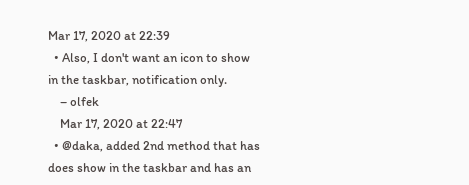Mar 17, 2020 at 22:39
  • Also, I don't want an icon to show in the taskbar, notification only.
    – olfek
    Mar 17, 2020 at 22:47
  • @daka, added 2nd method that has does show in the taskbar and has an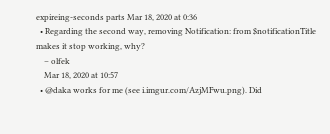expireing-seconds parts Mar 18, 2020 at 0:36
  • Regarding the second way, removing Notification: from $notificationTitle makes it stop working, why?
    – olfek
    Mar 18, 2020 at 10:57
  • @daka works for me (see i.imgur.com/AzjMFwu.png). Did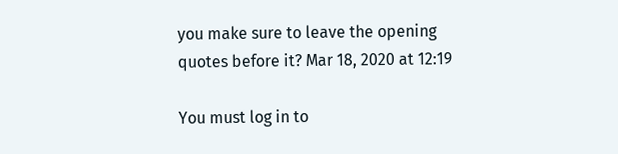you make sure to leave the opening quotes before it? Mar 18, 2020 at 12:19

You must log in to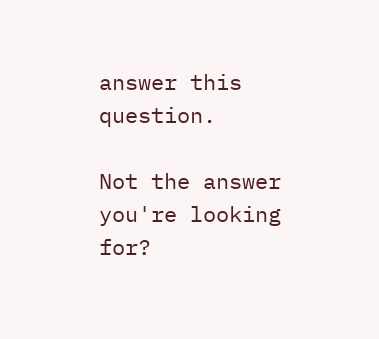answer this question.

Not the answer you're looking for?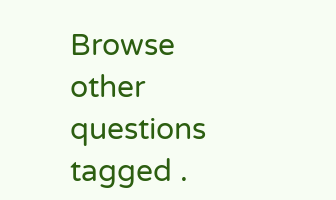Browse other questions tagged .